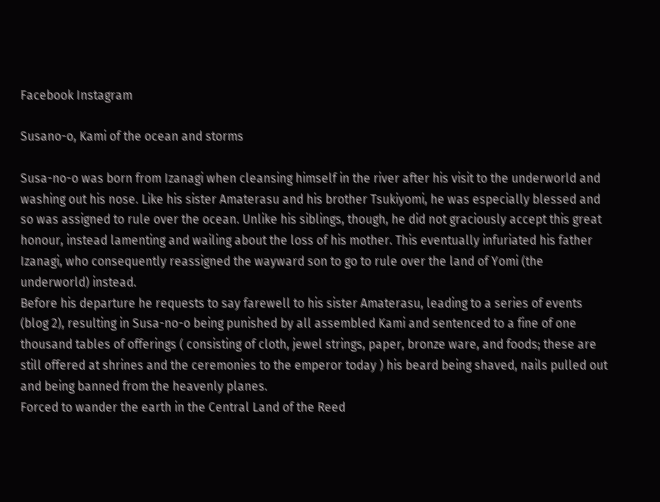Facebook Instagram

Susano-o, Kami of the ocean and storms

Susa-no-o was born from Izanagi when cleansing himself in the river after his visit to the underworld and washing out his nose. Like his sister Amaterasu and his brother Tsukiyomi, he was especially blessed and so was assigned to rule over the ocean. Unlike his siblings, though, he did not graciously accept this great honour, instead lamenting and wailing about the loss of his mother. This eventually infuriated his father Izanagi, who consequently reassigned the wayward son to go to rule over the land of Yomi (the underworld) instead.
Before his departure he requests to say farewell to his sister Amaterasu, leading to a series of events (blog 2), resulting in Susa-no-o being punished by all assembled Kami and sentenced to a fine of one thousand tables of offerings ( consisting of cloth, jewel strings, paper, bronze ware, and foods; these are still offered at shrines and the ceremonies to the emperor today ) his beard being shaved, nails pulled out and being banned from the heavenly planes.
Forced to wander the earth in the Central Land of the Reed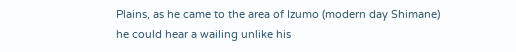Plains, as he came to the area of Izumo (modern day Shimane) he could hear a wailing unlike his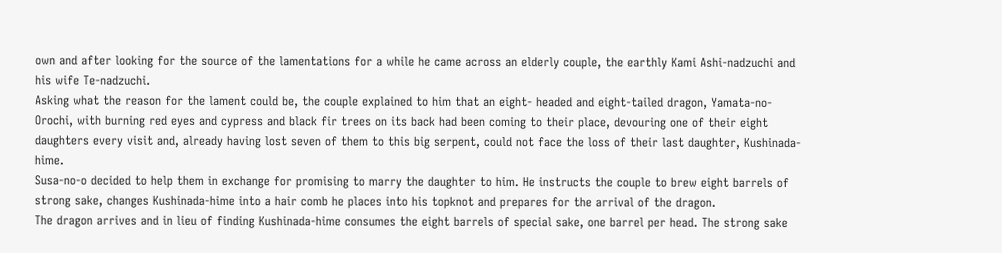own and after looking for the source of the lamentations for a while he came across an elderly couple, the earthly Kami Ashi-nadzuchi and his wife Te-nadzuchi.
Asking what the reason for the lament could be, the couple explained to him that an eight- headed and eight-tailed dragon, Yamata-no-Orochi, with burning red eyes and cypress and black fir trees on its back had been coming to their place, devouring one of their eight daughters every visit and, already having lost seven of them to this big serpent, could not face the loss of their last daughter, Kushinada-hime.
Susa-no-o decided to help them in exchange for promising to marry the daughter to him. He instructs the couple to brew eight barrels of strong sake, changes Kushinada-hime into a hair comb he places into his topknot and prepares for the arrival of the dragon.
The dragon arrives and in lieu of finding Kushinada-hime consumes the eight barrels of special sake, one barrel per head. The strong sake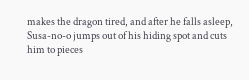makes the dragon tired, and after he falls asleep, Susa-no-o jumps out of his hiding spot and cuts him to pieces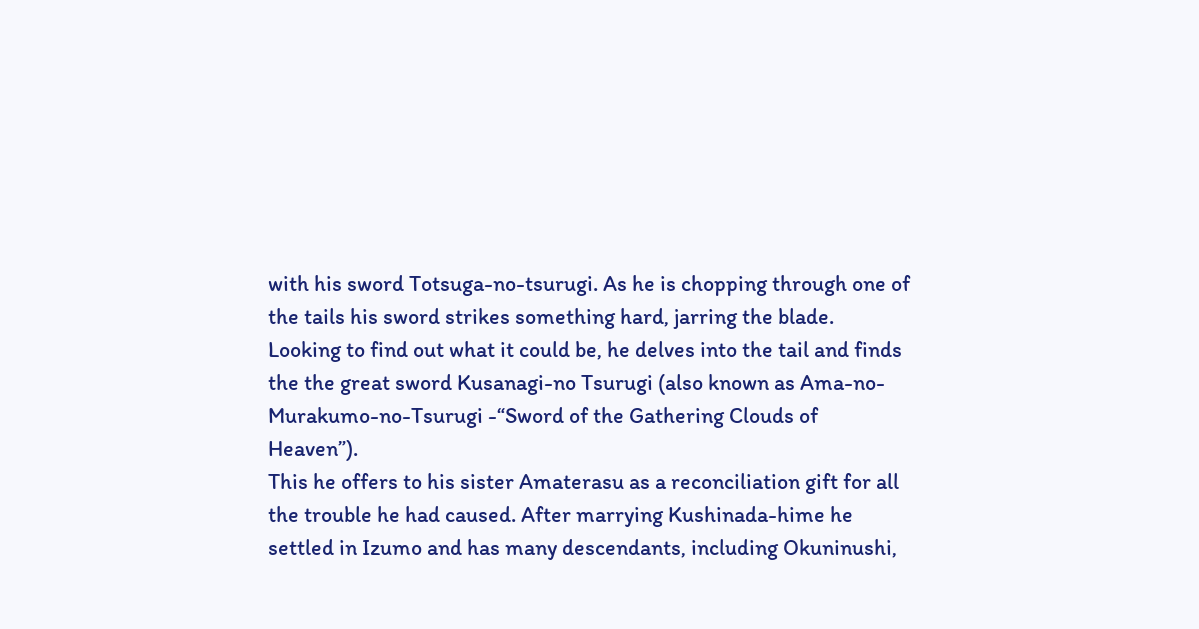with his sword Totsuga-no-tsurugi. As he is chopping through one of the tails his sword strikes something hard, jarring the blade. Looking to find out what it could be, he delves into the tail and finds the the great sword Kusanagi-no Tsurugi (also known as Ama-no-Murakumo-no-Tsurugi -“Sword of the Gathering Clouds of Heaven”).
This he offers to his sister Amaterasu as a reconciliation gift for all the trouble he had caused. After marrying Kushinada-hime he settled in Izumo and has many descendants, including Okuninushi,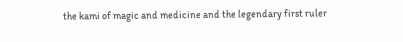the kami of magic and medicine and the legendary first ruler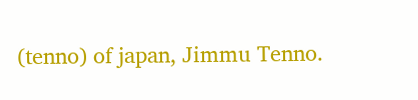(tenno) of japan, Jimmu Tenno.